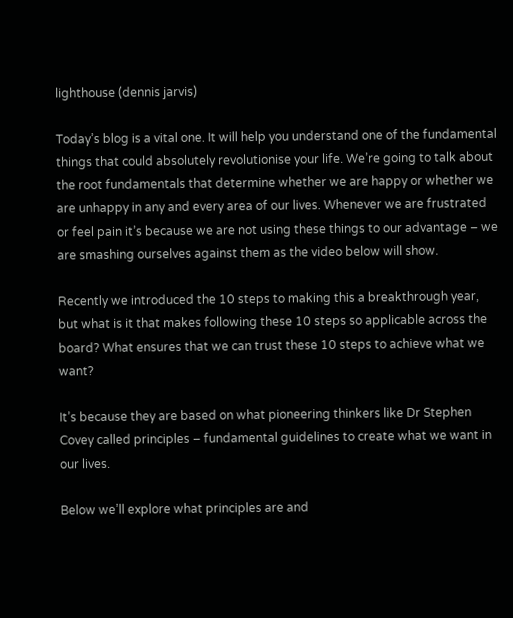lighthouse (dennis jarvis)

Today’s blog is a vital one. It will help you understand one of the fundamental things that could absolutely revolutionise your life. We’re going to talk about the root fundamentals that determine whether we are happy or whether we are unhappy in any and every area of our lives. Whenever we are frustrated or feel pain it’s because we are not using these things to our advantage – we are smashing ourselves against them as the video below will show.

Recently we introduced the 10 steps to making this a breakthrough year, but what is it that makes following these 10 steps so applicable across the board? What ensures that we can trust these 10 steps to achieve what we want?

It’s because they are based on what pioneering thinkers like Dr Stephen Covey called principles – fundamental guidelines to create what we want in our lives.

Below we’ll explore what principles are and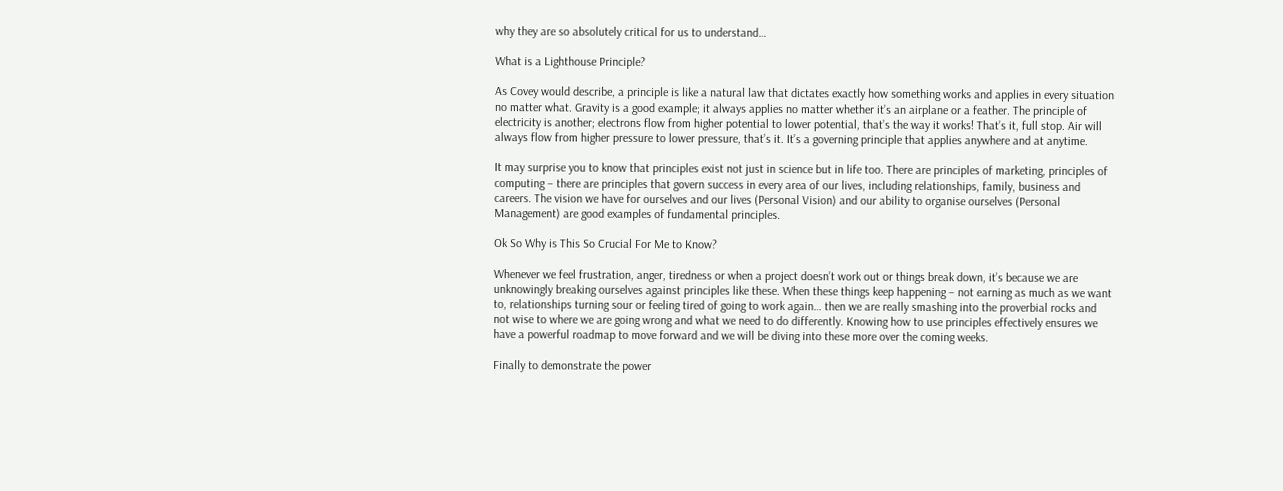why they are so absolutely critical for us to understand…

What is a Lighthouse Principle?

As Covey would describe, a principle is like a natural law that dictates exactly how something works and applies in every situation no matter what. Gravity is a good example; it always applies no matter whether it’s an airplane or a feather. The principle of electricity is another; electrons flow from higher potential to lower potential, that’s the way it works! That’s it, full stop. Air will always flow from higher pressure to lower pressure, that’s it. It’s a governing principle that applies anywhere and at anytime.

It may surprise you to know that principles exist not just in science but in life too. There are principles of marketing, principles of computing – there are principles that govern success in every area of our lives, including relationships, family, business and careers. The vision we have for ourselves and our lives (Personal Vision) and our ability to organise ourselves (Personal Management) are good examples of fundamental principles.

Ok So Why is This So Crucial For Me to Know?

Whenever we feel frustration, anger, tiredness or when a project doesn’t work out or things break down, it’s because we are unknowingly breaking ourselves against principles like these. When these things keep happening – not earning as much as we want to, relationships turning sour or feeling tired of going to work again… then we are really smashing into the proverbial rocks and not wise to where we are going wrong and what we need to do differently. Knowing how to use principles effectively ensures we have a powerful roadmap to move forward and we will be diving into these more over the coming weeks.

Finally to demonstrate the power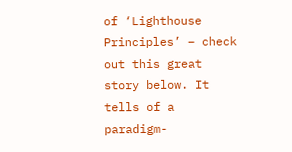of ‘Lighthouse Principles’ – check out this great story below. It tells of a paradigm-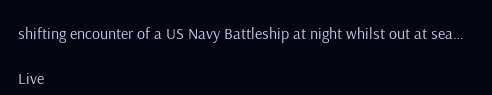shifting encounter of a US Navy Battleship at night whilst out at sea…

Live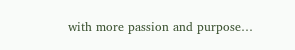with more passion and purpose…